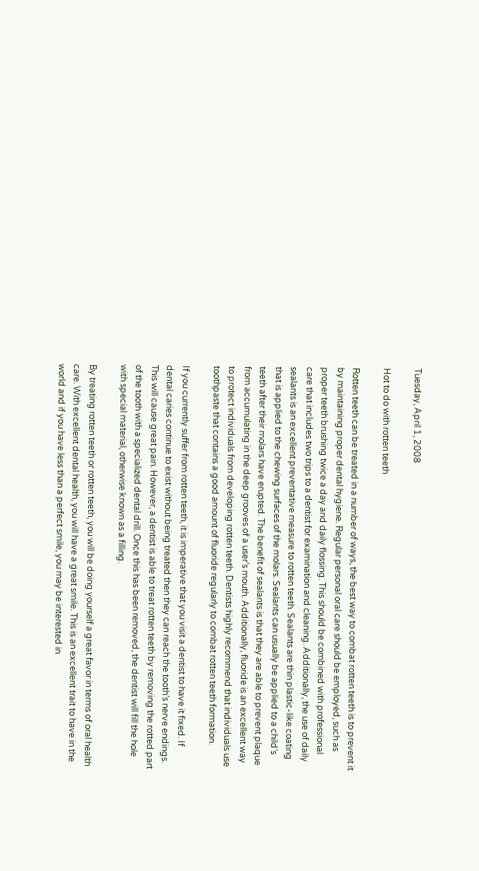Tuesday, April 1, 2008

Hot to do with rotten teeth

Rotten teeth can be treated in a number of ways, the best way to combat rotten teeth is to prevent it by maintaining proper dental hygiene. Regular personal oral care should be employed, such as proper teeth brushing twice a day and daily flossing. This should be combined with professional care that includes two trips to a dentist for examination and cleaning. Additionally, the use of daily sealants is an excellent preventative measure to rotten teeth. Sealants are thin plastic-like coating that is applied to the chewing surfaces of the molars. Sealants can usually be applied to a child’s teeth after their molars have erupted. The benefit of sealants is that they are able to prevent plaque from accumulating in the deep grooves of a user’s mouth. Additionally, fluoride is an excellent way to protect individuals from developing rotten teeth. Dentists highly recommend that individuals use toothpaste that contains a good amount of fluoride regularly to combat rotten teeth formation.

If you currently suffer from rotten teeth, it is imperative that you visit a dentist to have it fixed. If dental caries continue to exist without being treated then they can reach the tooth’s nerve endings. This will cause great pain. However, a dentist is able to treat rotten teeth by removing the rotted part of the tooth with a specialized dental drill. Once this has been removed, the dentist will fill the hole with special material, otherwise known as a filling.

By treating rotten teeth or rotten teeth, you will be doing yourself a great favor in terms of oral health care. With excellent dental health, you will have a great smile. This is an excellent trait to have in the world and if you have less than a perfect smile, you may be interested in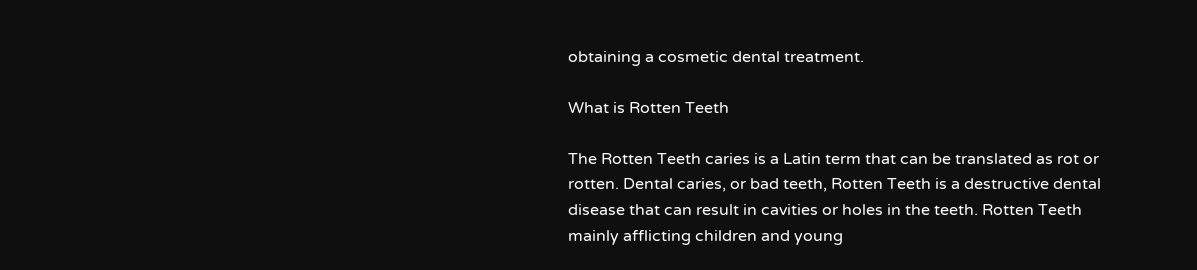obtaining a cosmetic dental treatment.

What is Rotten Teeth

The Rotten Teeth caries is a Latin term that can be translated as rot or rotten. Dental caries, or bad teeth, Rotten Teeth is a destructive dental disease that can result in cavities or holes in the teeth. Rotten Teeth mainly afflicting children and young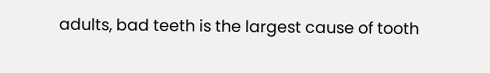adults, bad teeth is the largest cause of tooth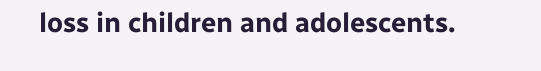loss in children and adolescents.